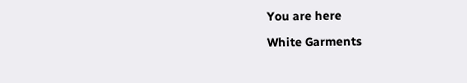You are here

White Garments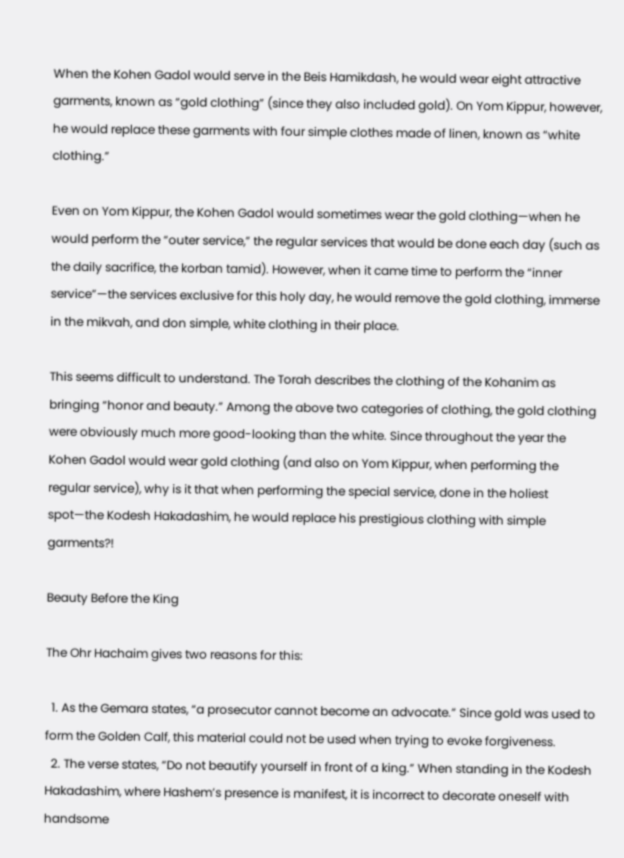When the Kohen Gadol would serve in the Beis Hamikdash, he would wear eight attractive garments, known as “gold clothing” (since they also included gold). On Yom Kippur, however, he would replace these garments with four simple clothes made of linen, known as “white clothing.”

Even on Yom Kippur, the Kohen Gadol would sometimes wear the gold clothing—when he would perform the “outer service,” the regular services that would be done each day (such as the daily sacrifice, the korban tamid). However, when it came time to perform the “inner service”—the services exclusive for this holy day, he would remove the gold clothing, immerse in the mikvah, and don simple, white clothing in their place.

This seems difficult to understand. The Torah describes the clothing of the Kohanim as bringing “honor and beauty.” Among the above two categories of clothing, the gold clothing were obviously much more good-looking than the white. Since throughout the year the Kohen Gadol would wear gold clothing (and also on Yom Kippur, when performing the regular service), why is it that when performing the special service, done in the holiest spot—the Kodesh Hakadashim, he would replace his prestigious clothing with simple garments?!

Beauty Before the King

The Ohr Hachaim gives two reasons for this:

  1. As the Gemara states, “a prosecutor cannot become an advocate.” Since gold was used to form the Golden Calf, this material could not be used when trying to evoke forgiveness.
  2. The verse states, “Do not beautify yourself in front of a king.” When standing in the Kodesh Hakadashim, where Hashem’s presence is manifest, it is incorrect to decorate oneself with handsome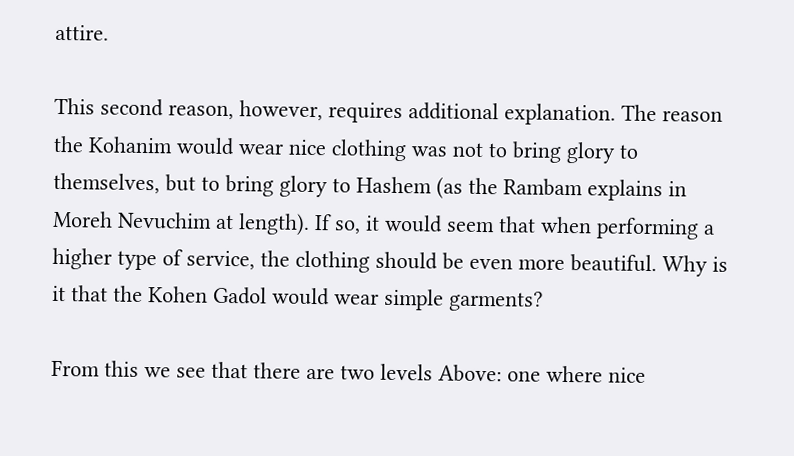attire.

This second reason, however, requires additional explanation. The reason the Kohanim would wear nice clothing was not to bring glory to themselves, but to bring glory to Hashem (as the Rambam explains in Moreh Nevuchim at length). If so, it would seem that when performing a higher type of service, the clothing should be even more beautiful. Why is it that the Kohen Gadol would wear simple garments?

From this we see that there are two levels Above: one where nice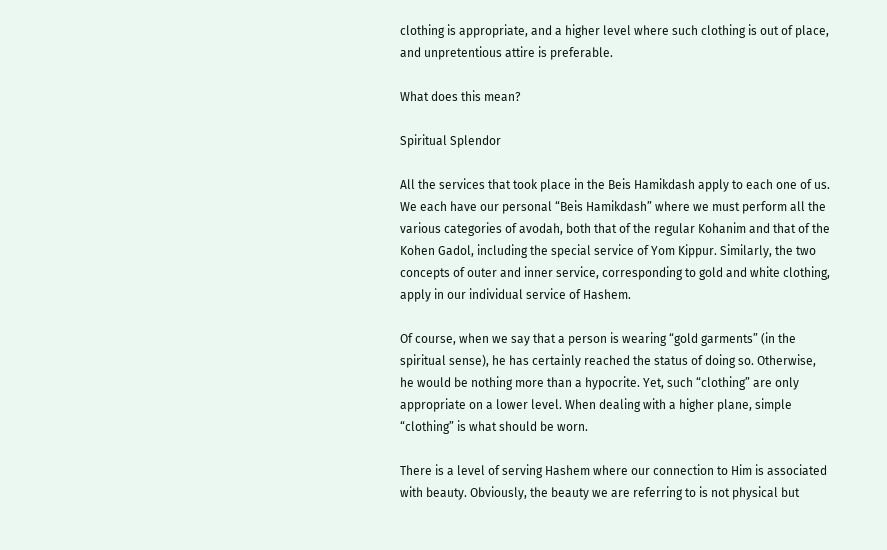clothing is appropriate, and a higher level where such clothing is out of place, and unpretentious attire is preferable.

What does this mean?

Spiritual Splendor

All the services that took place in the Beis Hamikdash apply to each one of us. We each have our personal “Beis Hamikdash” where we must perform all the various categories of avodah, both that of the regular Kohanim and that of the Kohen Gadol, including the special service of Yom Kippur. Similarly, the two concepts of outer and inner service, corresponding to gold and white clothing, apply in our individual service of Hashem.

Of course, when we say that a person is wearing “gold garments” (in the spiritual sense), he has certainly reached the status of doing so. Otherwise, he would be nothing more than a hypocrite. Yet, such “clothing” are only appropriate on a lower level. When dealing with a higher plane, simple “clothing” is what should be worn.

There is a level of serving Hashem where our connection to Him is associated with beauty. Obviously, the beauty we are referring to is not physical but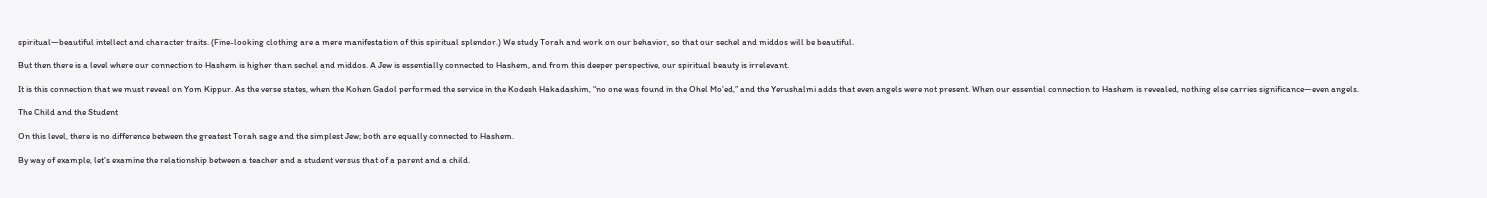spiritual—beautiful intellect and character traits. (Fine-looking clothing are a mere manifestation of this spiritual splendor.) We study Torah and work on our behavior, so that our sechel and middos will be beautiful.

But then there is a level where our connection to Hashem is higher than sechel and middos. A Jew is essentially connected to Hashem, and from this deeper perspective, our spiritual beauty is irrelevant.

It is this connection that we must reveal on Yom Kippur. As the verse states, when the Kohen Gadol performed the service in the Kodesh Hakadashim, “no one was found in the Ohel Mo’ed,” and the Yerushalmi adds that even angels were not present. When our essential connection to Hashem is revealed, nothing else carries significance—even angels.

The Child and the Student

On this level, there is no difference between the greatest Torah sage and the simplest Jew; both are equally connected to Hashem.

By way of example, let’s examine the relationship between a teacher and a student versus that of a parent and a child.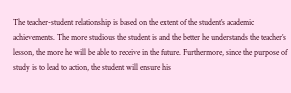The teacher-student relationship is based on the extent of the student’s academic achievements. The more studious the student is and the better he understands the teacher’s lesson, the more he will be able to receive in the future. Furthermore, since the purpose of study is to lead to action, the student will ensure his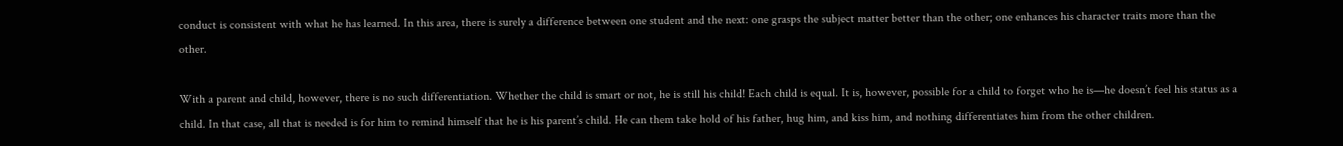conduct is consistent with what he has learned. In this area, there is surely a difference between one student and the next: one grasps the subject matter better than the other; one enhances his character traits more than the other.

With a parent and child, however, there is no such differentiation. Whether the child is smart or not, he is still his child! Each child is equal. It is, however, possible for a child to forget who he is—he doesn’t feel his status as a child. In that case, all that is needed is for him to remind himself that he is his parent’s child. He can them take hold of his father, hug him, and kiss him, and nothing differentiates him from the other children.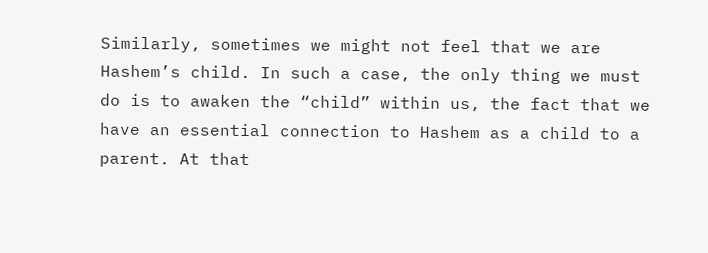Similarly, sometimes we might not feel that we are Hashem’s child. In such a case, the only thing we must do is to awaken the “child” within us, the fact that we have an essential connection to Hashem as a child to a parent. At that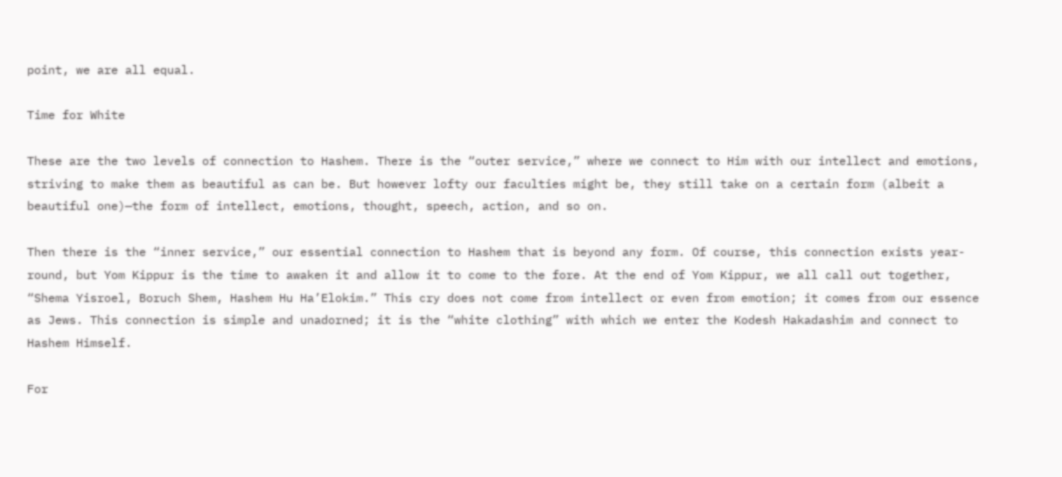point, we are all equal.

Time for White

These are the two levels of connection to Hashem. There is the “outer service,” where we connect to Him with our intellect and emotions, striving to make them as beautiful as can be. But however lofty our faculties might be, they still take on a certain form (albeit a beautiful one)—the form of intellect, emotions, thought, speech, action, and so on.

Then there is the “inner service,” our essential connection to Hashem that is beyond any form. Of course, this connection exists year-round, but Yom Kippur is the time to awaken it and allow it to come to the fore. At the end of Yom Kippur, we all call out together, “Shema Yisroel, Boruch Shem, Hashem Hu Ha’Elokim.” This cry does not come from intellect or even from emotion; it comes from our essence as Jews. This connection is simple and unadorned; it is the “white clothing” with which we enter the Kodesh Hakadashim and connect to Hashem Himself.

For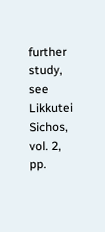further study, see Likkutei Sichos, vol. 2, pp.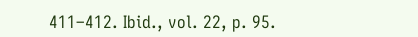411–412. Ibid., vol. 22, p. 95.